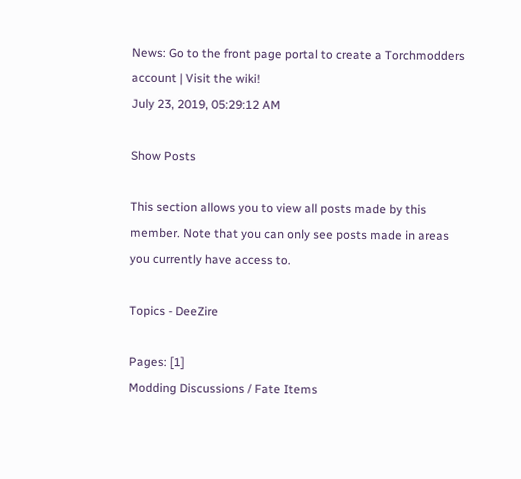News: Go to the front page portal to create a Torchmodders account | Visit the wiki!
July 23, 2019, 05:29:12 AM

Show Posts

This section allows you to view all posts made by this member. Note that you can only see posts made in areas you currently have access to.

Topics - DeeZire

Pages: [1]
Modding Discussions / Fate Items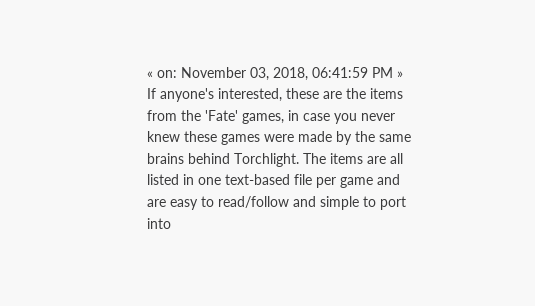« on: November 03, 2018, 06:41:59 PM »
If anyone's interested, these are the items from the 'Fate' games, in case you never knew these games were made by the same brains behind Torchlight. The items are all listed in one text-based file per game and are easy to read/follow and simple to port into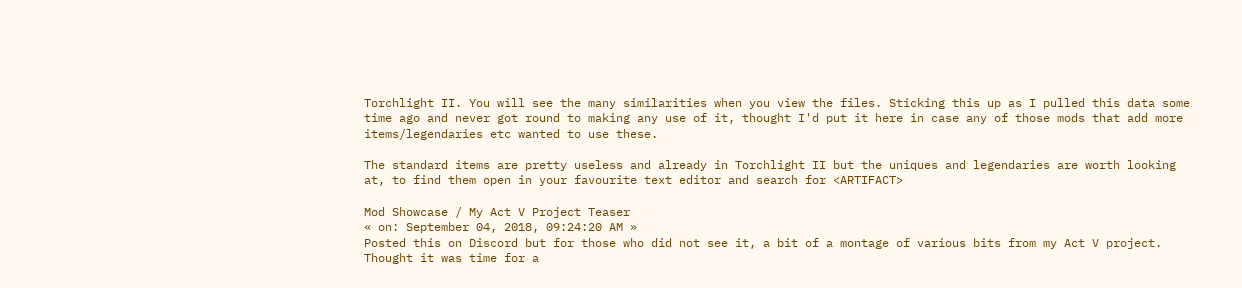Torchlight II. You will see the many similarities when you view the files. Sticking this up as I pulled this data some time ago and never got round to making any use of it, thought I'd put it here in case any of those mods that add more items/legendaries etc wanted to use these.

The standard items are pretty useless and already in Torchlight II but the uniques and legendaries are worth looking at, to find them open in your favourite text editor and search for <ARTIFACT>

Mod Showcase / My Act V Project Teaser
« on: September 04, 2018, 09:24:20 AM »
Posted this on Discord but for those who did not see it, a bit of a montage of various bits from my Act V project. Thought it was time for a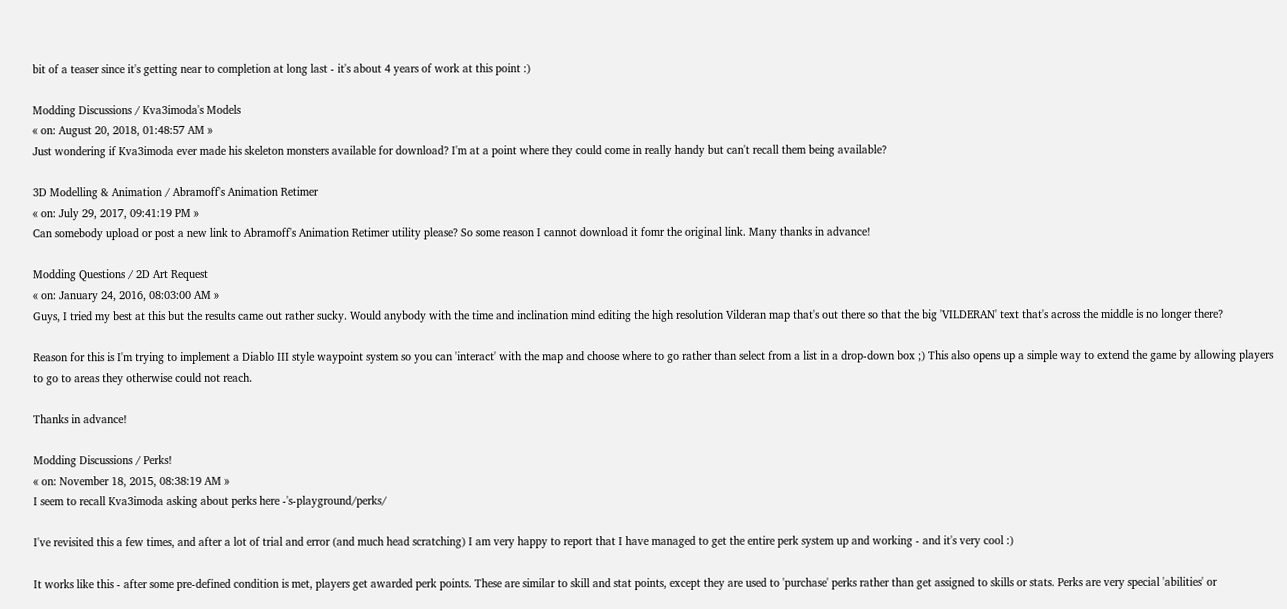bit of a teaser since it's getting near to completion at long last - it's about 4 years of work at this point :)

Modding Discussions / Kva3imoda's Models
« on: August 20, 2018, 01:48:57 AM »
Just wondering if Kva3imoda ever made his skeleton monsters available for download? I'm at a point where they could come in really handy but can't recall them being available?

3D Modelling & Animation / Abramoff's Animation Retimer
« on: July 29, 2017, 09:41:19 PM »
Can somebody upload or post a new link to Abramoff's Animation Retimer utility please? So some reason I cannot download it fomr the original link. Many thanks in advance!

Modding Questions / 2D Art Request
« on: January 24, 2016, 08:03:00 AM »
Guys, I tried my best at this but the results came out rather sucky. Would anybody with the time and inclination mind editing the high resolution Vilderan map that's out there so that the big 'VILDERAN' text that's across the middle is no longer there?

Reason for this is I'm trying to implement a Diablo III style waypoint system so you can 'interact' with the map and choose where to go rather than select from a list in a drop-down box ;) This also opens up a simple way to extend the game by allowing players to go to areas they otherwise could not reach.

Thanks in advance!

Modding Discussions / Perks!
« on: November 18, 2015, 08:38:19 AM »
I seem to recall Kva3imoda asking about perks here -'s-playground/perks/

I've revisited this a few times, and after a lot of trial and error (and much head scratching) I am very happy to report that I have managed to get the entire perk system up and working - and it's very cool :)

It works like this - after some pre-defined condition is met, players get awarded perk points. These are similar to skill and stat points, except they are used to 'purchase' perks rather than get assigned to skills or stats. Perks are very special 'abilities' or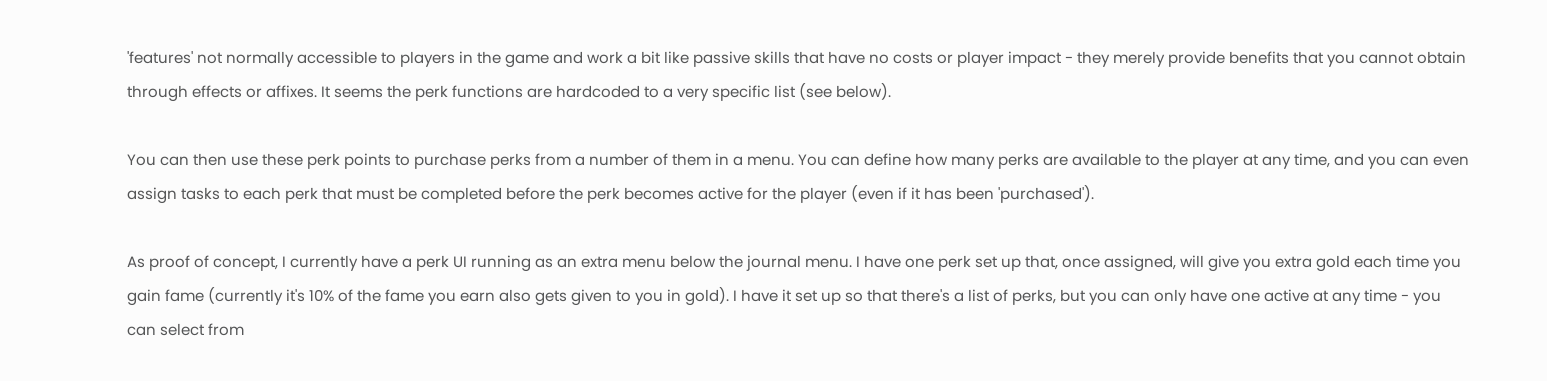'features' not normally accessible to players in the game and work a bit like passive skills that have no costs or player impact - they merely provide benefits that you cannot obtain through effects or affixes. It seems the perk functions are hardcoded to a very specific list (see below).

You can then use these perk points to purchase perks from a number of them in a menu. You can define how many perks are available to the player at any time, and you can even assign tasks to each perk that must be completed before the perk becomes active for the player (even if it has been 'purchased').

As proof of concept, I currently have a perk UI running as an extra menu below the journal menu. I have one perk set up that, once assigned, will give you extra gold each time you gain fame (currently it's 10% of the fame you earn also gets given to you in gold). I have it set up so that there's a list of perks, but you can only have one active at any time - you can select from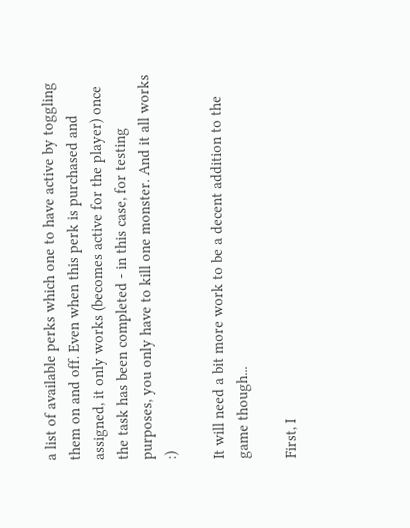a list of available perks which one to have active by toggling them on and off. Even when this perk is purchased and assigned, it only works (becomes active for the player) once the task has been completed - in this case, for testing purposes, you only have to kill one monster. And it all works :)

It will need a bit more work to be a decent addition to the game though...

First, I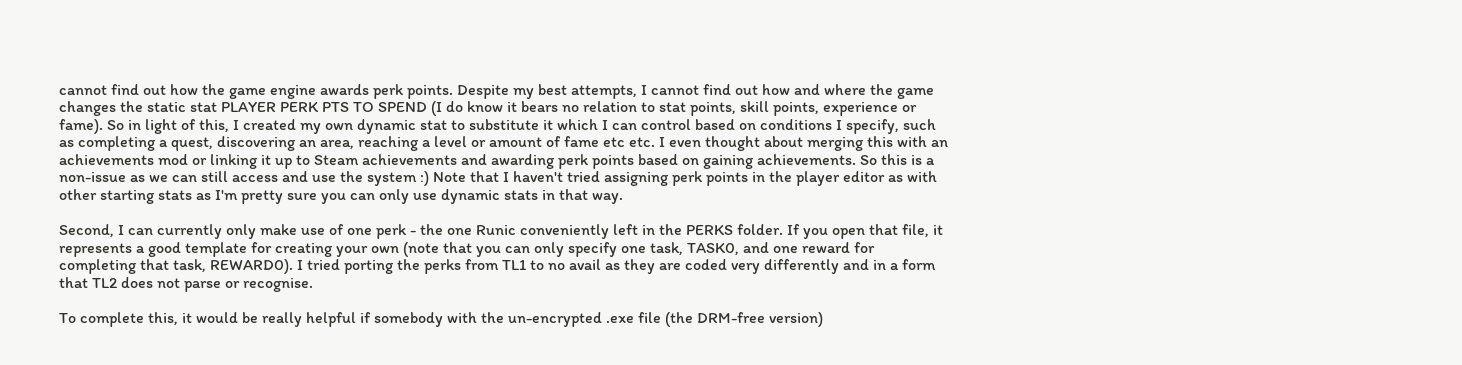cannot find out how the game engine awards perk points. Despite my best attempts, I cannot find out how and where the game changes the static stat PLAYER PERK PTS TO SPEND (I do know it bears no relation to stat points, skill points, experience or fame). So in light of this, I created my own dynamic stat to substitute it which I can control based on conditions I specify, such as completing a quest, discovering an area, reaching a level or amount of fame etc etc. I even thought about merging this with an achievements mod or linking it up to Steam achievements and awarding perk points based on gaining achievements. So this is a non-issue as we can still access and use the system :) Note that I haven't tried assigning perk points in the player editor as with other starting stats as I'm pretty sure you can only use dynamic stats in that way.

Second, I can currently only make use of one perk - the one Runic conveniently left in the PERKS folder. If you open that file, it represents a good template for creating your own (note that you can only specify one task, TASK0, and one reward for completing that task, REWARD0). I tried porting the perks from TL1 to no avail as they are coded very differently and in a form that TL2 does not parse or recognise.

To complete this, it would be really helpful if somebody with the un-encrypted .exe file (the DRM-free version)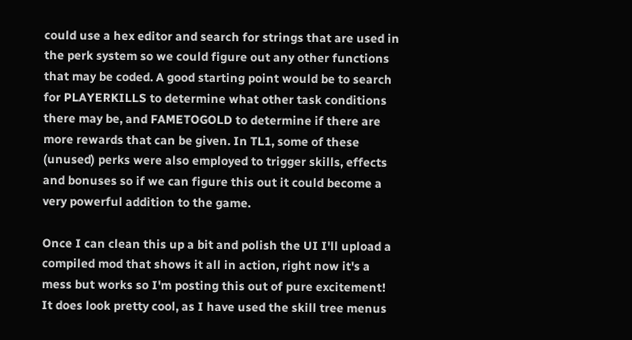could use a hex editor and search for strings that are used in the perk system so we could figure out any other functions that may be coded. A good starting point would be to search for PLAYERKILLS to determine what other task conditions there may be, and FAMETOGOLD to determine if there are more rewards that can be given. In TL1, some of these (unused) perks were also employed to trigger skills, effects and bonuses so if we can figure this out it could become a very powerful addition to the game.

Once I can clean this up a bit and polish the UI I'll upload a compiled mod that shows it all in action, right now it's a mess but works so I'm posting this out of pure excitement! It does look pretty cool, as I have used the skill tree menus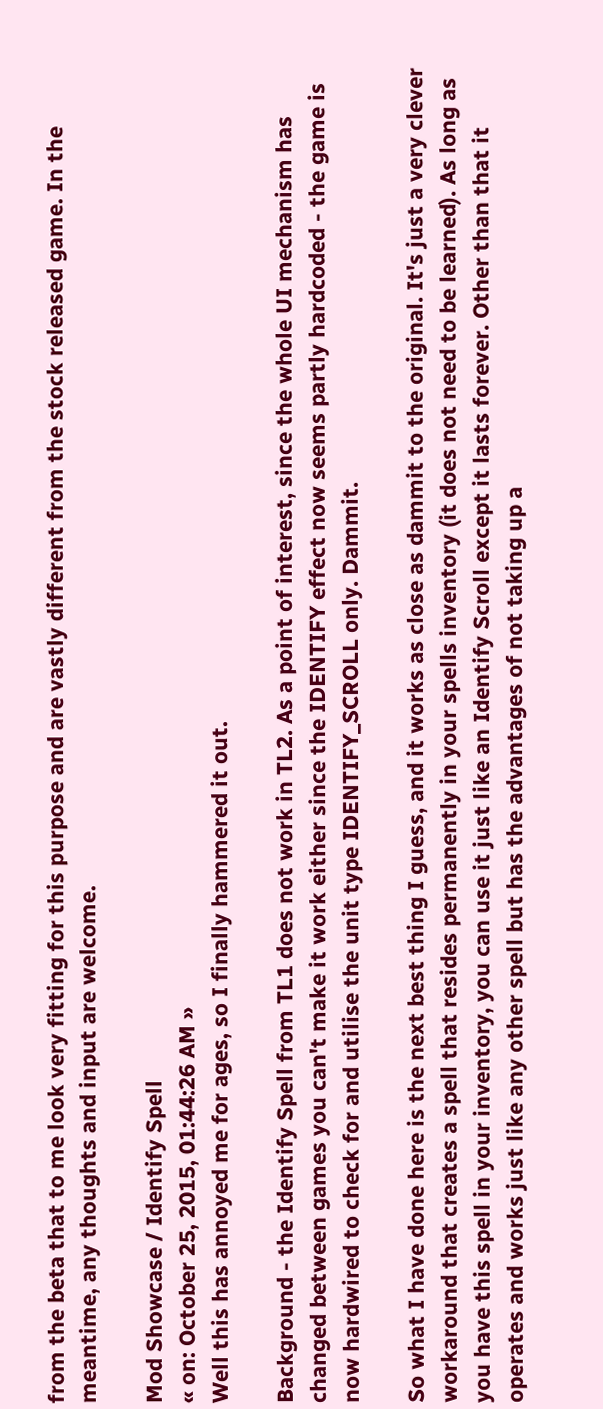from the beta that to me look very fitting for this purpose and are vastly different from the stock released game. In the meantime, any thoughts and input are welcome.

Mod Showcase / Identify Spell
« on: October 25, 2015, 01:44:26 AM »
Well this has annoyed me for ages, so I finally hammered it out.

Background - the Identify Spell from TL1 does not work in TL2. As a point of interest, since the whole UI mechanism has changed between games you can't make it work either since the IDENTIFY effect now seems partly hardcoded - the game is now hardwired to check for and utilise the unit type IDENTIFY_SCROLL only. Dammit.

So what I have done here is the next best thing I guess, and it works as close as dammit to the original. It's just a very clever workaround that creates a spell that resides permanently in your spells inventory (it does not need to be learned). As long as you have this spell in your inventory, you can use it just like an Identify Scroll except it lasts forever. Other than that it operates and works just like any other spell but has the advantages of not taking up a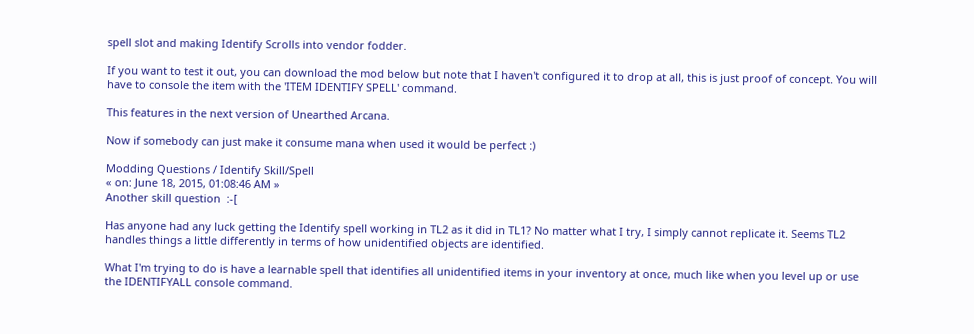spell slot and making Identify Scrolls into vendor fodder.

If you want to test it out, you can download the mod below but note that I haven't configured it to drop at all, this is just proof of concept. You will have to console the item with the 'ITEM IDENTIFY SPELL' command.

This features in the next version of Unearthed Arcana.

Now if somebody can just make it consume mana when used it would be perfect :)

Modding Questions / Identify Skill/Spell
« on: June 18, 2015, 01:08:46 AM »
Another skill question  :-[

Has anyone had any luck getting the Identify spell working in TL2 as it did in TL1? No matter what I try, I simply cannot replicate it. Seems TL2 handles things a little differently in terms of how unidentified objects are identified.

What I'm trying to do is have a learnable spell that identifies all unidentified items in your inventory at once, much like when you level up or use the IDENTIFYALL console command.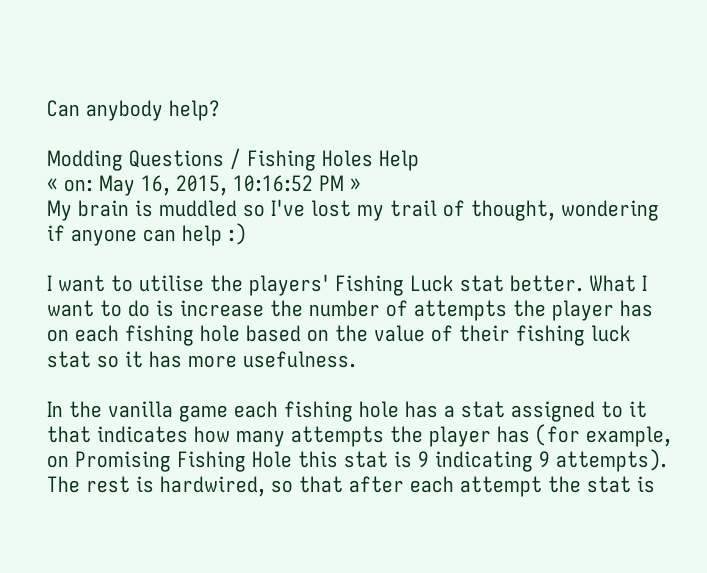Can anybody help?

Modding Questions / Fishing Holes Help
« on: May 16, 2015, 10:16:52 PM »
My brain is muddled so I've lost my trail of thought, wondering if anyone can help :)

I want to utilise the players' Fishing Luck stat better. What I want to do is increase the number of attempts the player has on each fishing hole based on the value of their fishing luck stat so it has more usefulness.

In the vanilla game each fishing hole has a stat assigned to it that indicates how many attempts the player has (for example, on Promising Fishing Hole this stat is 9 indicating 9 attempts). The rest is hardwired, so that after each attempt the stat is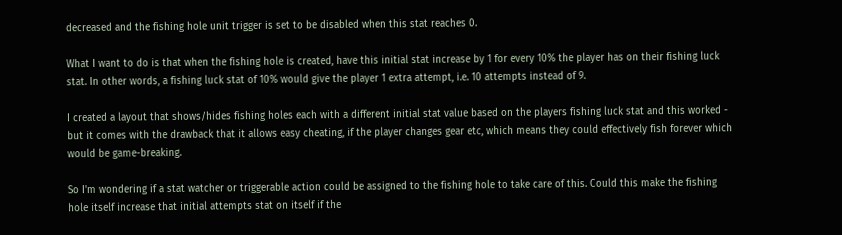decreased and the fishing hole unit trigger is set to be disabled when this stat reaches 0.

What I want to do is that when the fishing hole is created, have this initial stat increase by 1 for every 10% the player has on their fishing luck stat. In other words, a fishing luck stat of 10% would give the player 1 extra attempt, i.e. 10 attempts instead of 9.

I created a layout that shows/hides fishing holes each with a different initial stat value based on the players fishing luck stat and this worked - but it comes with the drawback that it allows easy cheating, if the player changes gear etc, which means they could effectively fish forever which would be game-breaking.

So I'm wondering if a stat watcher or triggerable action could be assigned to the fishing hole to take care of this. Could this make the fishing hole itself increase that initial attempts stat on itself if the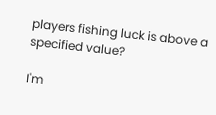players fishing luck is above a specified value?

I'm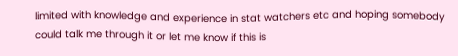limited with knowledge and experience in stat watchers etc and hoping somebody could talk me through it or let me know if this is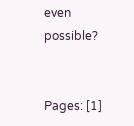even possible?


Pages: [1]